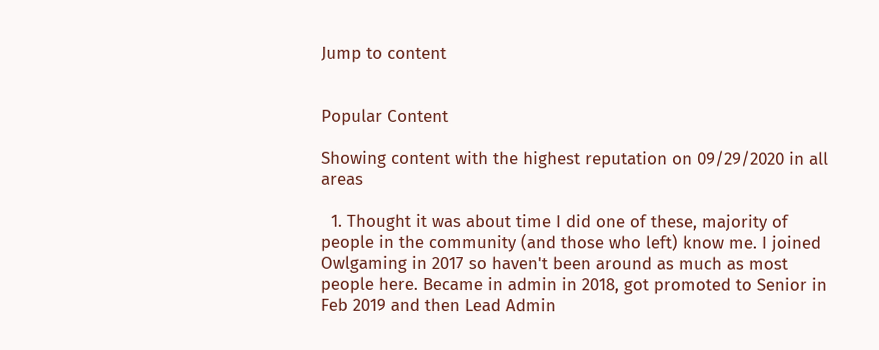Jump to content


Popular Content

Showing content with the highest reputation on 09/29/2020 in all areas

  1. Thought it was about time I did one of these, majority of people in the community (and those who left) know me. I joined Owlgaming in 2017 so haven't been around as much as most people here. Became in admin in 2018, got promoted to Senior in Feb 2019 and then Lead Admin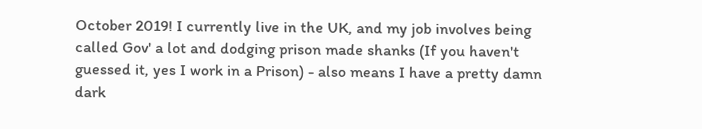October 2019! I currently live in the UK, and my job involves being called Gov' a lot and dodging prison made shanks (If you haven't guessed it, yes I work in a Prison) - also means I have a pretty damn dark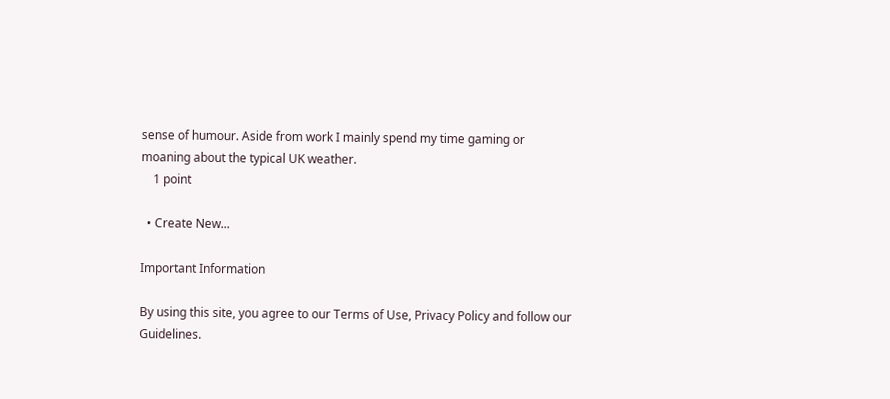sense of humour. Aside from work I mainly spend my time gaming or moaning about the typical UK weather.
    1 point

  • Create New...

Important Information

By using this site, you agree to our Terms of Use, Privacy Policy and follow our Guidelines.